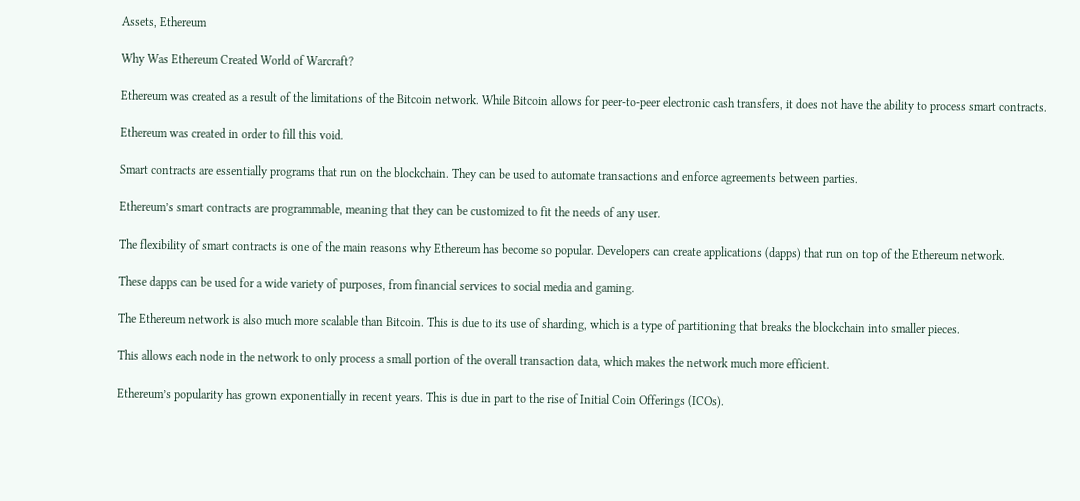Assets, Ethereum

Why Was Ethereum Created World of Warcraft?

Ethereum was created as a result of the limitations of the Bitcoin network. While Bitcoin allows for peer-to-peer electronic cash transfers, it does not have the ability to process smart contracts.

Ethereum was created in order to fill this void.

Smart contracts are essentially programs that run on the blockchain. They can be used to automate transactions and enforce agreements between parties.

Ethereum’s smart contracts are programmable, meaning that they can be customized to fit the needs of any user.

The flexibility of smart contracts is one of the main reasons why Ethereum has become so popular. Developers can create applications (dapps) that run on top of the Ethereum network.

These dapps can be used for a wide variety of purposes, from financial services to social media and gaming.

The Ethereum network is also much more scalable than Bitcoin. This is due to its use of sharding, which is a type of partitioning that breaks the blockchain into smaller pieces.

This allows each node in the network to only process a small portion of the overall transaction data, which makes the network much more efficient.

Ethereum’s popularity has grown exponentially in recent years. This is due in part to the rise of Initial Coin Offerings (ICOs).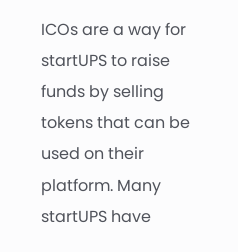ICOs are a way for startUPS to raise funds by selling tokens that can be used on their platform. Many startUPS have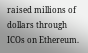raised millions of dollars through ICOs on Ethereum.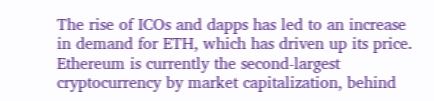The rise of ICOs and dapps has led to an increase in demand for ETH, which has driven up its price. Ethereum is currently the second-largest cryptocurrency by market capitalization, behind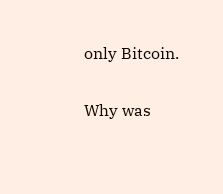only Bitcoin.

Why was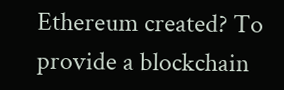Ethereum created? To provide a blockchain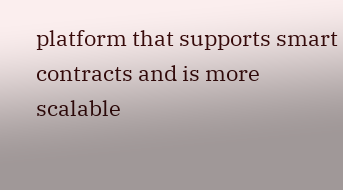platform that supports smart contracts and is more scalable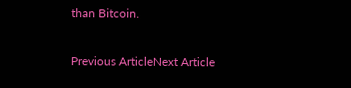than Bitcoin.

Previous ArticleNext Article